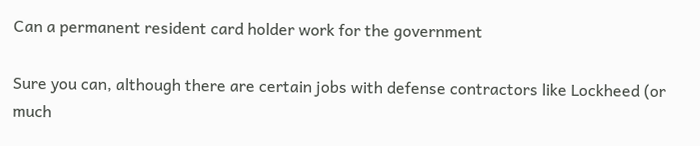Can a permanent resident card holder work for the government

Sure you can, although there are certain jobs with defense contractors like Lockheed (or much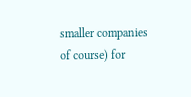smaller companies of course) for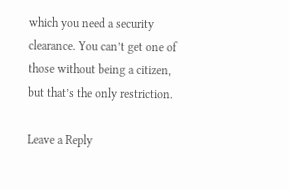which you need a security clearance. You can’t get one of those without being a citizen, but that’s the only restriction.

Leave a Reply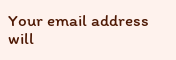Your email address will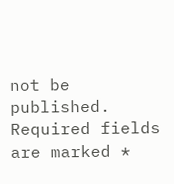not be published. Required fields are marked *